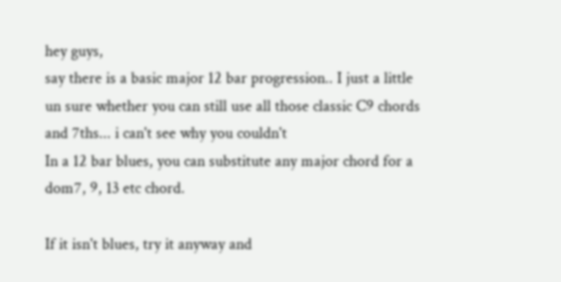hey guys,
say there is a basic major 12 bar progression.. I just a little un sure whether you can still use all those classic C9 chords and 7ths... i can't see why you couldn't
In a 12 bar blues, you can substitute any major chord for a dom7, 9, 13 etc chord.

If it isn't blues, try it anyway and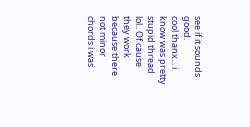see if it sounds good.
cool thanx... i know was pretty stupid thread lol.. Of cause they work because there not minor chords i was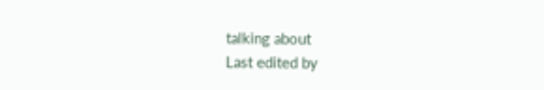talking about
Last edited by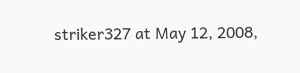striker327 at May 12, 2008,